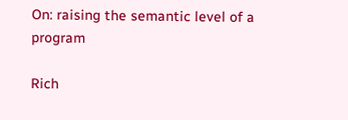On: raising the semantic level of a program

Rich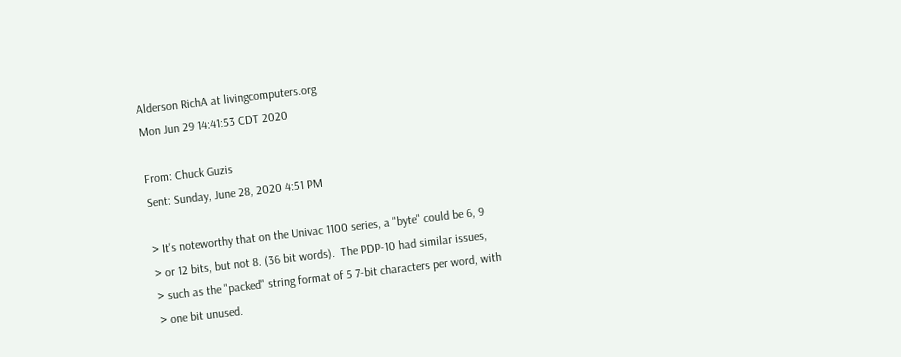Alderson RichA at livingcomputers.org
Mon Jun 29 14:41:53 CDT 2020

From: Chuck Guzis
Sent: Sunday, June 28, 2020 4:51 PM

> It's noteworthy that on the Univac 1100 series, a "byte" could be 6, 9
> or 12 bits, but not 8. (36 bit words).  The PDP-10 had similar issues,
> such as the "packed" string format of 5 7-bit characters per word, with
> one bit unused.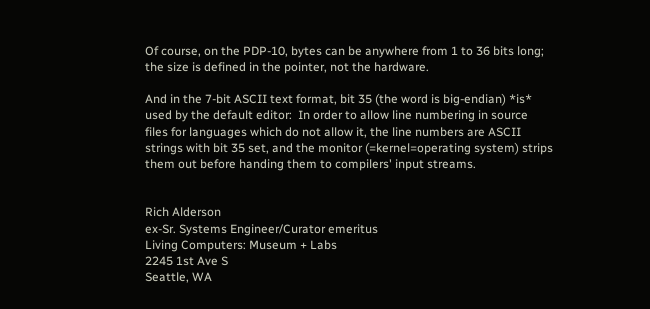Of course, on the PDP-10, bytes can be anywhere from 1 to 36 bits long;
the size is defined in the pointer, not the hardware.

And in the 7-bit ASCII text format, bit 35 (the word is big-endian) *is*
used by the default editor:  In order to allow line numbering in source
files for languages which do not allow it, the line numbers are ASCII
strings with bit 35 set, and the monitor (=kernel=operating system) strips
them out before handing them to compilers' input streams.


Rich Alderson
ex-Sr. Systems Engineer/Curator emeritus
Living Computers: Museum + Labs
2245 1st Ave S
Seattle, WA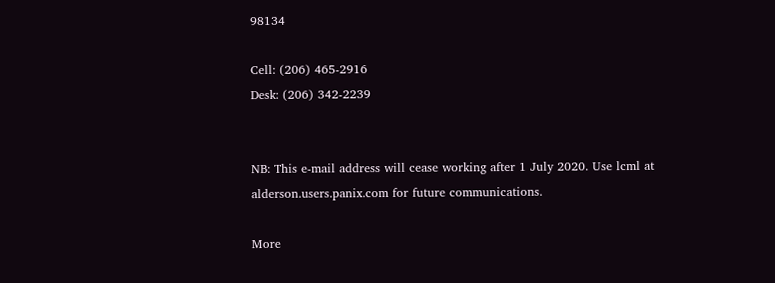98134

Cell: (206) 465-2916
Desk: (206) 342-2239


NB: This e-mail address will cease working after 1 July 2020. Use lcml at alderson.users.panix.com for future communications.

More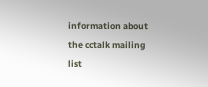information about the cctalk mailing list